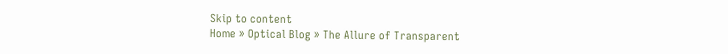Skip to content
Home » Optical Blog » The Allure of Transparent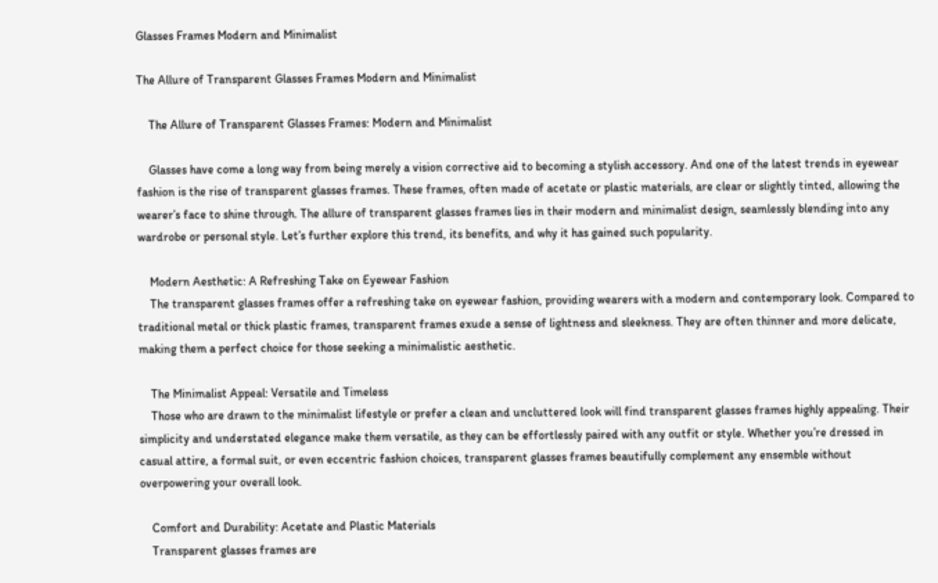Glasses Frames Modern and Minimalist

The Allure of Transparent Glasses Frames Modern and Minimalist

    The Allure of Transparent Glasses Frames: Modern and Minimalist

    Glasses have come a long way from being merely a vision corrective aid to becoming a stylish accessory. And one of the latest trends in eyewear fashion is the rise of transparent glasses frames. These frames, often made of acetate or plastic materials, are clear or slightly tinted, allowing the wearer’s face to shine through. The allure of transparent glasses frames lies in their modern and minimalist design, seamlessly blending into any wardrobe or personal style. Let’s further explore this trend, its benefits, and why it has gained such popularity.

    Modern Aesthetic: A Refreshing Take on Eyewear Fashion
    The transparent glasses frames offer a refreshing take on eyewear fashion, providing wearers with a modern and contemporary look. Compared to traditional metal or thick plastic frames, transparent frames exude a sense of lightness and sleekness. They are often thinner and more delicate, making them a perfect choice for those seeking a minimalistic aesthetic.

    The Minimalist Appeal: Versatile and Timeless
    Those who are drawn to the minimalist lifestyle or prefer a clean and uncluttered look will find transparent glasses frames highly appealing. Their simplicity and understated elegance make them versatile, as they can be effortlessly paired with any outfit or style. Whether you’re dressed in casual attire, a formal suit, or even eccentric fashion choices, transparent glasses frames beautifully complement any ensemble without overpowering your overall look.

    Comfort and Durability: Acetate and Plastic Materials
    Transparent glasses frames are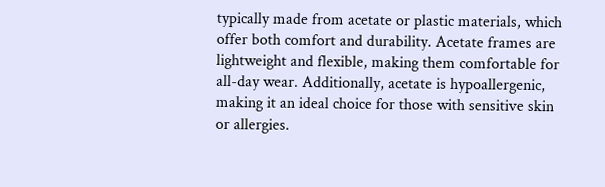typically made from acetate or plastic materials, which offer both comfort and durability. Acetate frames are lightweight and flexible, making them comfortable for all-day wear. Additionally, acetate is hypoallergenic, making it an ideal choice for those with sensitive skin or allergies.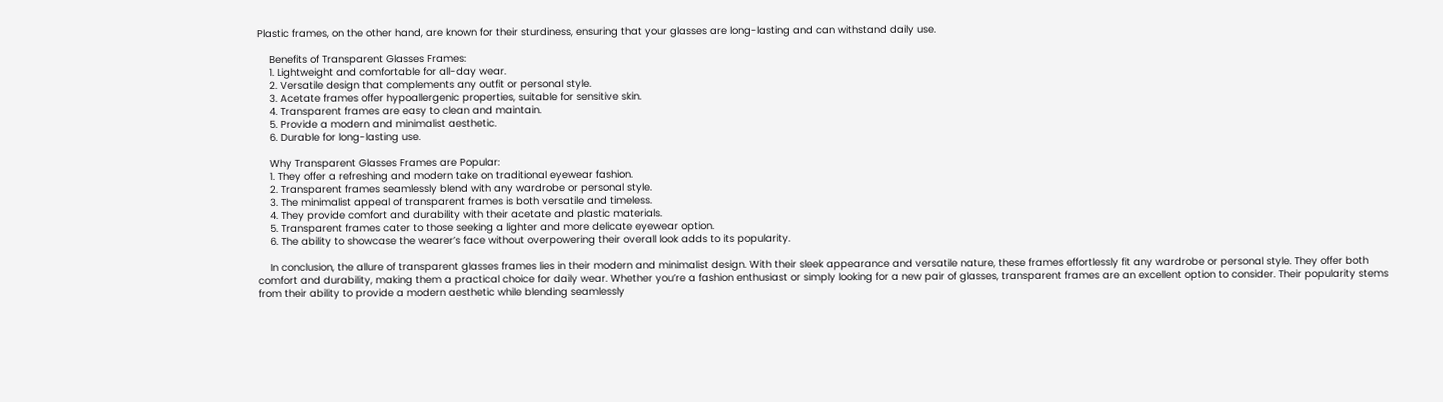Plastic frames, on the other hand, are known for their sturdiness, ensuring that your glasses are long-lasting and can withstand daily use.

    Benefits of Transparent Glasses Frames:
    1. Lightweight and comfortable for all-day wear.
    2. Versatile design that complements any outfit or personal style.
    3. Acetate frames offer hypoallergenic properties, suitable for sensitive skin.
    4. Transparent frames are easy to clean and maintain.
    5. Provide a modern and minimalist aesthetic.
    6. Durable for long-lasting use.

    Why Transparent Glasses Frames are Popular:
    1. They offer a refreshing and modern take on traditional eyewear fashion.
    2. Transparent frames seamlessly blend with any wardrobe or personal style.
    3. The minimalist appeal of transparent frames is both versatile and timeless.
    4. They provide comfort and durability with their acetate and plastic materials.
    5. Transparent frames cater to those seeking a lighter and more delicate eyewear option.
    6. The ability to showcase the wearer’s face without overpowering their overall look adds to its popularity.

    In conclusion, the allure of transparent glasses frames lies in their modern and minimalist design. With their sleek appearance and versatile nature, these frames effortlessly fit any wardrobe or personal style. They offer both comfort and durability, making them a practical choice for daily wear. Whether you’re a fashion enthusiast or simply looking for a new pair of glasses, transparent frames are an excellent option to consider. Their popularity stems from their ability to provide a modern aesthetic while blending seamlessly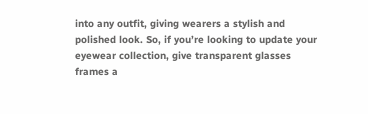into any outfit, giving wearers a stylish and polished look. So, if you’re looking to update your eyewear collection, give transparent glasses frames a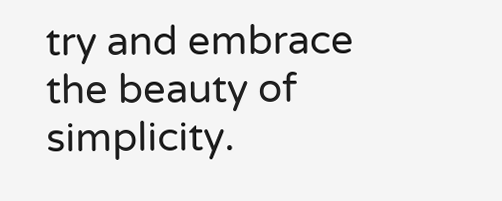try and embrace the beauty of simplicity.